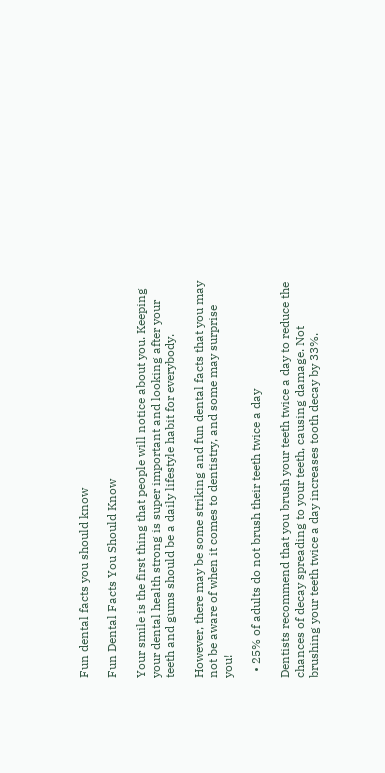Fun dental facts you should know

Fun Dental Facts You Should Know

Your smile is the first thing that people will notice about you. Keeping your dental health strong is super important and looking after your teeth and gums should be a daily lifestyle habit for everybody.

However, there may be some striking and fun dental facts that you may not be aware of when it comes to dentistry, and some may surprise you!

  • 25% of adults do not brush their teeth twice a day

Dentists recommend that you brush your teeth twice a day to reduce the chances of decay spreading to your teeth, causing damage. Not brushing your teeth twice a day increases tooth decay by 33%.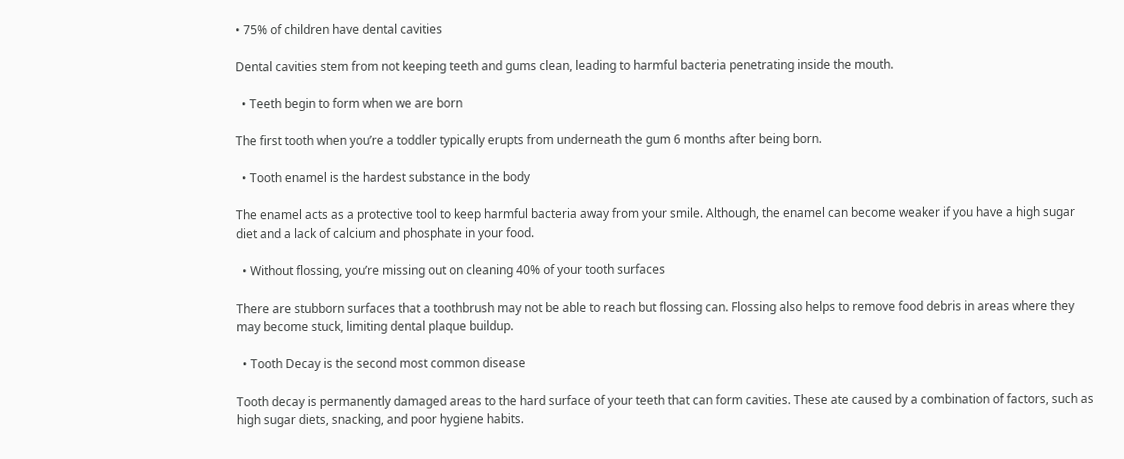• 75% of children have dental cavities

Dental cavities stem from not keeping teeth and gums clean, leading to harmful bacteria penetrating inside the mouth.

  • Teeth begin to form when we are born

The first tooth when you’re a toddler typically erupts from underneath the gum 6 months after being born.

  • Tooth enamel is the hardest substance in the body

The enamel acts as a protective tool to keep harmful bacteria away from your smile. Although, the enamel can become weaker if you have a high sugar diet and a lack of calcium and phosphate in your food.

  • Without flossing, you’re missing out on cleaning 40% of your tooth surfaces

There are stubborn surfaces that a toothbrush may not be able to reach but flossing can. Flossing also helps to remove food debris in areas where they may become stuck, limiting dental plaque buildup.

  • Tooth Decay is the second most common disease

Tooth decay is permanently damaged areas to the hard surface of your teeth that can form cavities. These ate caused by a combination of factors, such as high sugar diets, snacking, and poor hygiene habits.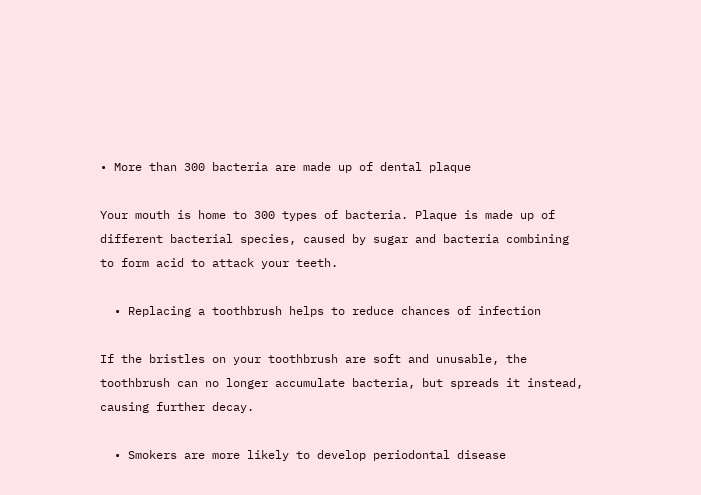• More than 300 bacteria are made up of dental plaque

Your mouth is home to 300 types of bacteria. Plaque is made up of different bacterial species, caused by sugar and bacteria combining to form acid to attack your teeth.

  • Replacing a toothbrush helps to reduce chances of infection

If the bristles on your toothbrush are soft and unusable, the toothbrush can no longer accumulate bacteria, but spreads it instead, causing further decay.

  • Smokers are more likely to develop periodontal disease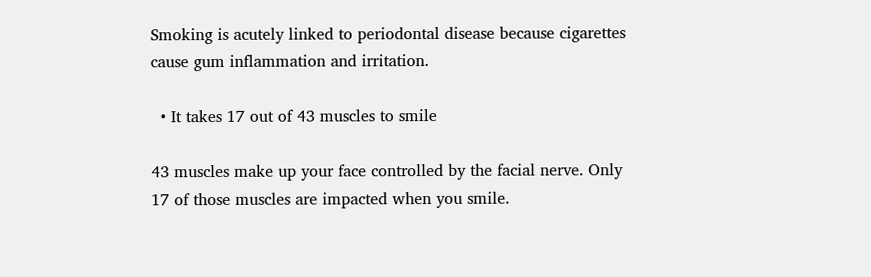Smoking is acutely linked to periodontal disease because cigarettes cause gum inflammation and irritation.

  • It takes 17 out of 43 muscles to smile

43 muscles make up your face controlled by the facial nerve. Only 17 of those muscles are impacted when you smile.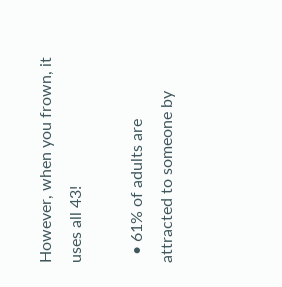However, when you frown, it uses all 43!

  • 61% of adults are attracted to someone by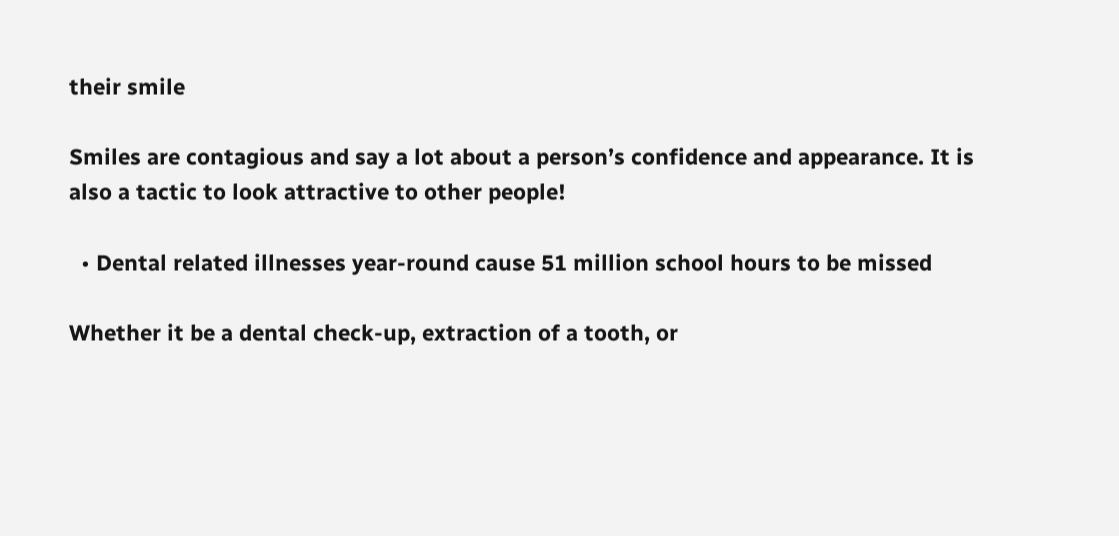their smile

Smiles are contagious and say a lot about a person’s confidence and appearance. It is also a tactic to look attractive to other people!

  • Dental related illnesses year-round cause 51 million school hours to be missed

Whether it be a dental check-up, extraction of a tooth, or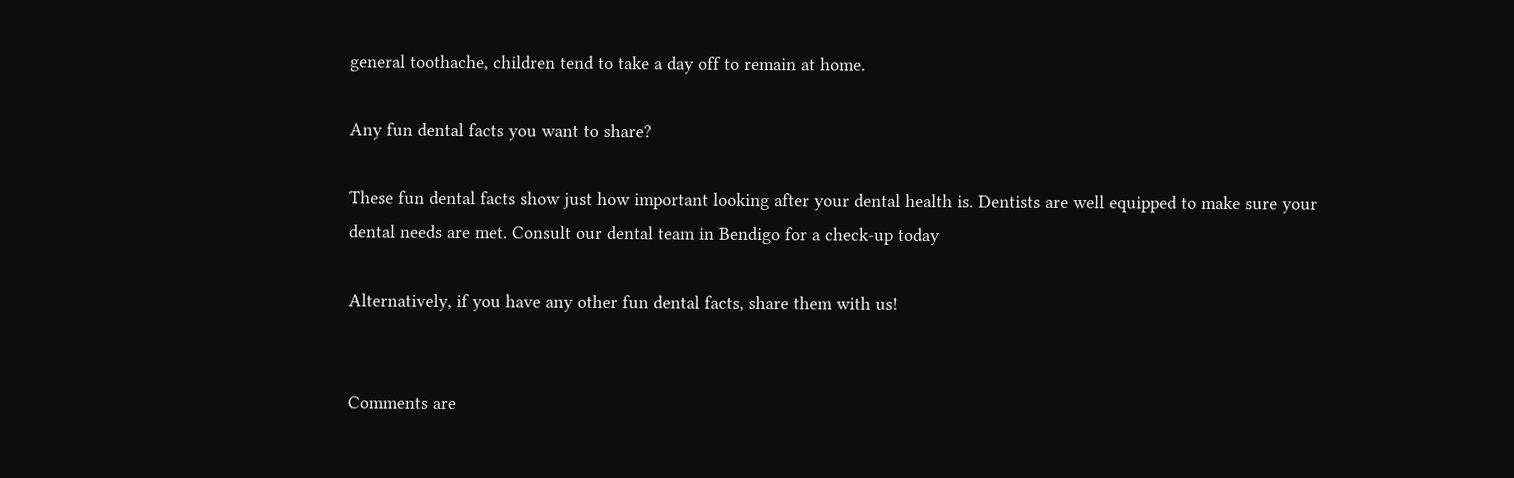general toothache, children tend to take a day off to remain at home.

Any fun dental facts you want to share?

These fun dental facts show just how important looking after your dental health is. Dentists are well equipped to make sure your dental needs are met. Consult our dental team in Bendigo for a check-up today

Alternatively, if you have any other fun dental facts, share them with us!


Comments are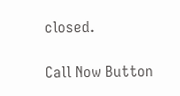closed.

Call Now Button